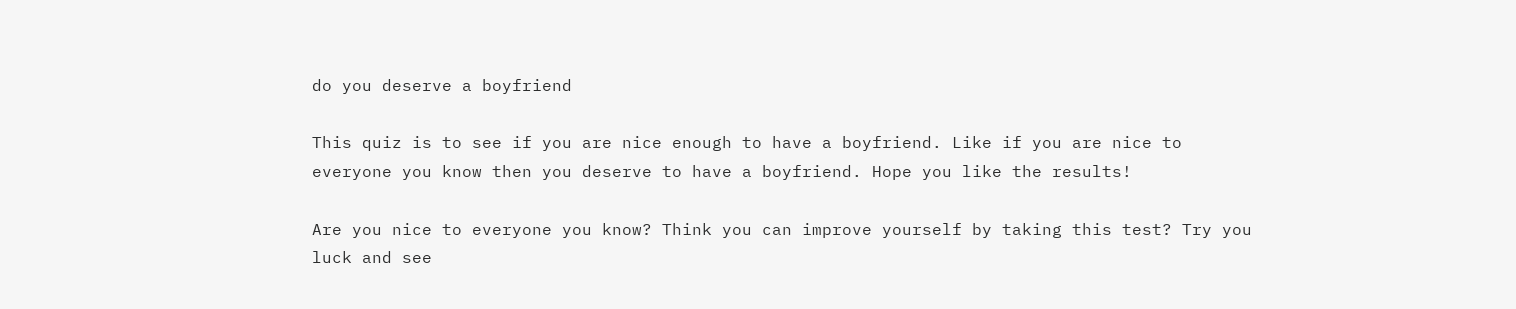do you deserve a boyfriend

This quiz is to see if you are nice enough to have a boyfriend. Like if you are nice to everyone you know then you deserve to have a boyfriend. Hope you like the results!

Are you nice to everyone you know? Think you can improve yourself by taking this test? Try you luck and see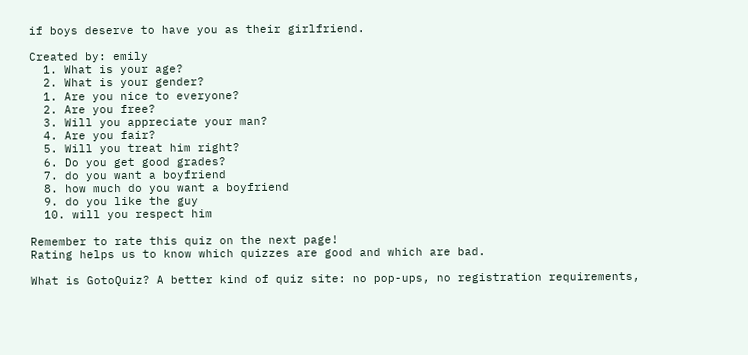if boys deserve to have you as their girlfriend.

Created by: emily
  1. What is your age?
  2. What is your gender?
  1. Are you nice to everyone?
  2. Are you free?
  3. Will you appreciate your man?
  4. Are you fair?
  5. Will you treat him right?
  6. Do you get good grades?
  7. do you want a boyfriend
  8. how much do you want a boyfriend
  9. do you like the guy
  10. will you respect him

Remember to rate this quiz on the next page!
Rating helps us to know which quizzes are good and which are bad.

What is GotoQuiz? A better kind of quiz site: no pop-ups, no registration requirements,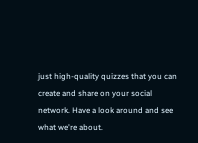just high-quality quizzes that you can create and share on your social network. Have a look around and see what we're about.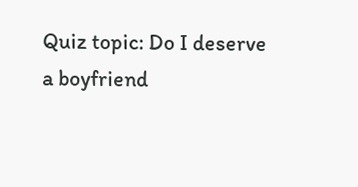Quiz topic: Do I deserve a boyfriend